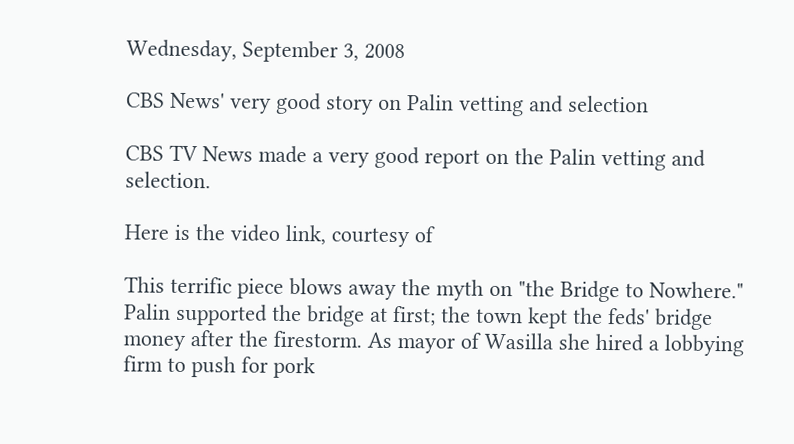Wednesday, September 3, 2008

CBS News' very good story on Palin vetting and selection

CBS TV News made a very good report on the Palin vetting and selection.

Here is the video link, courtesy of

This terrific piece blows away the myth on "the Bridge to Nowhere." Palin supported the bridge at first; the town kept the feds' bridge money after the firestorm. As mayor of Wasilla she hired a lobbying firm to push for pork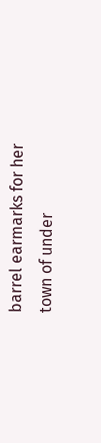barrel earmarks for her town of under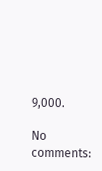9,000.

No comments: